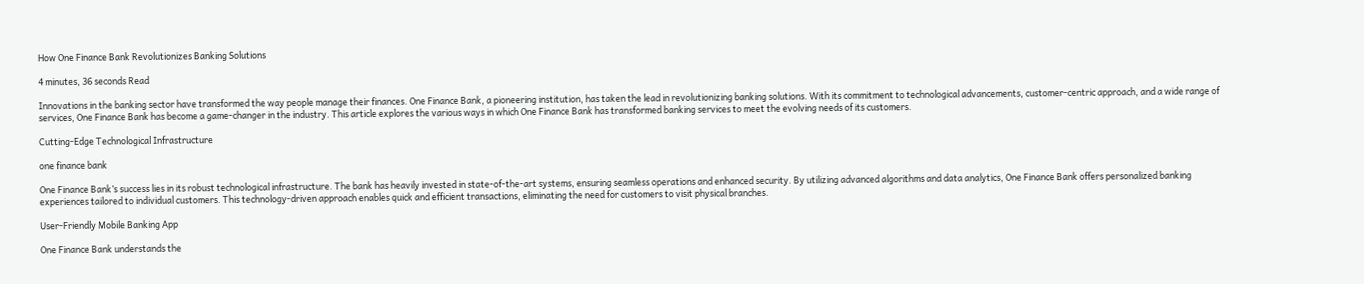How One Finance Bank Revolutionizes Banking Solutions

4 minutes, 36 seconds Read

Innovations in the banking sector have transformed the way people manage their finances. One Finance Bank, a pioneering institution, has taken the lead in revolutionizing banking solutions. With its commitment to technological advancements, customer-centric approach, and a wide range of services, One Finance Bank has become a game-changer in the industry. This article explores the various ways in which One Finance Bank has transformed banking services to meet the evolving needs of its customers.

Cutting-Edge Technological Infrastructure

one finance bank

One Finance Bank’s success lies in its robust technological infrastructure. The bank has heavily invested in state-of-the-art systems, ensuring seamless operations and enhanced security. By utilizing advanced algorithms and data analytics, One Finance Bank offers personalized banking experiences tailored to individual customers. This technology-driven approach enables quick and efficient transactions, eliminating the need for customers to visit physical branches.

User-Friendly Mobile Banking App

One Finance Bank understands the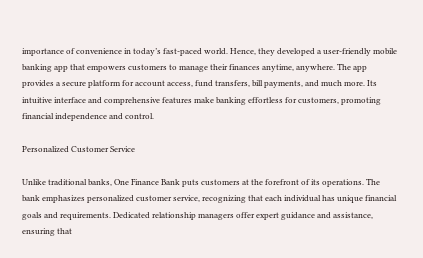importance of convenience in today’s fast-paced world. Hence, they developed a user-friendly mobile banking app that empowers customers to manage their finances anytime, anywhere. The app provides a secure platform for account access, fund transfers, bill payments, and much more. Its intuitive interface and comprehensive features make banking effortless for customers, promoting financial independence and control.

Personalized Customer Service

Unlike traditional banks, One Finance Bank puts customers at the forefront of its operations. The bank emphasizes personalized customer service, recognizing that each individual has unique financial goals and requirements. Dedicated relationship managers offer expert guidance and assistance, ensuring that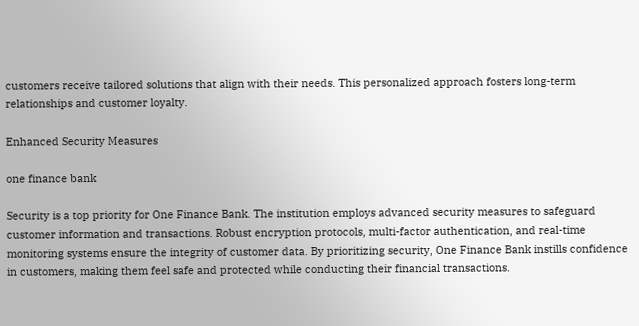customers receive tailored solutions that align with their needs. This personalized approach fosters long-term relationships and customer loyalty.

Enhanced Security Measures

one finance bank

Security is a top priority for One Finance Bank. The institution employs advanced security measures to safeguard customer information and transactions. Robust encryption protocols, multi-factor authentication, and real-time monitoring systems ensure the integrity of customer data. By prioritizing security, One Finance Bank instills confidence in customers, making them feel safe and protected while conducting their financial transactions.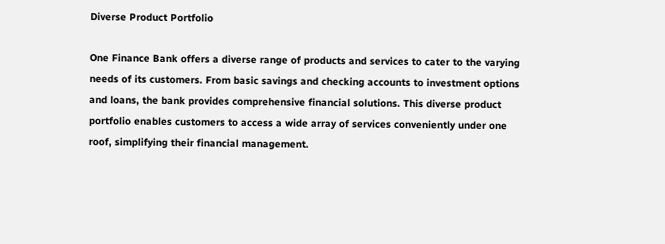Diverse Product Portfolio

One Finance Bank offers a diverse range of products and services to cater to the varying needs of its customers. From basic savings and checking accounts to investment options and loans, the bank provides comprehensive financial solutions. This diverse product portfolio enables customers to access a wide array of services conveniently under one roof, simplifying their financial management.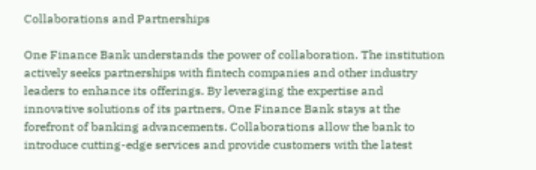Collaborations and Partnerships

One Finance Bank understands the power of collaboration. The institution actively seeks partnerships with fintech companies and other industry leaders to enhance its offerings. By leveraging the expertise and innovative solutions of its partners, One Finance Bank stays at the forefront of banking advancements. Collaborations allow the bank to introduce cutting-edge services and provide customers with the latest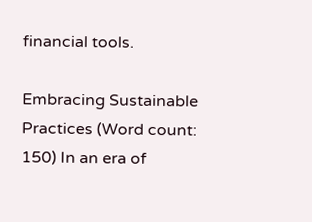financial tools.

Embracing Sustainable Practices (Word count: 150) In an era of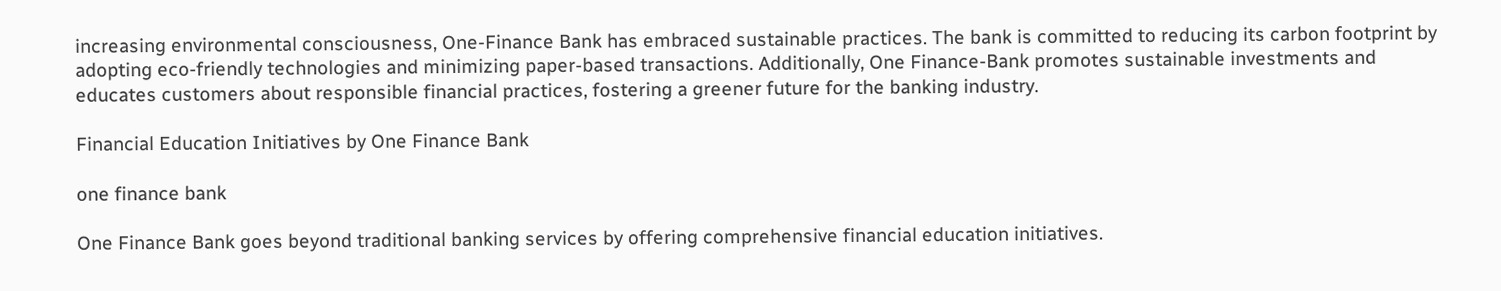increasing environmental consciousness, One-Finance Bank has embraced sustainable practices. The bank is committed to reducing its carbon footprint by adopting eco-friendly technologies and minimizing paper-based transactions. Additionally, One Finance-Bank promotes sustainable investments and educates customers about responsible financial practices, fostering a greener future for the banking industry.

Financial Education Initiatives by One Finance Bank

one finance bank

One Finance Bank goes beyond traditional banking services by offering comprehensive financial education initiatives.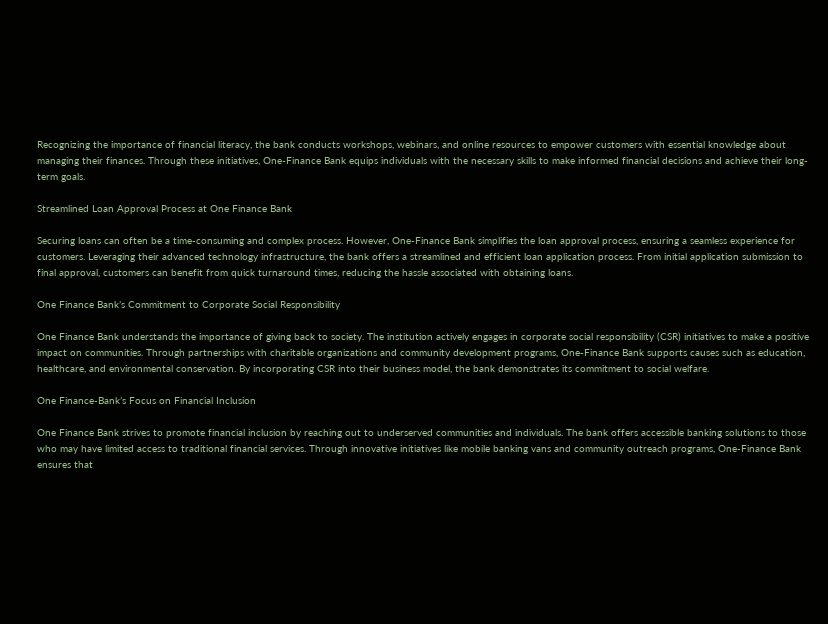Recognizing the importance of financial literacy, the bank conducts workshops, webinars, and online resources to empower customers with essential knowledge about managing their finances. Through these initiatives, One-Finance Bank equips individuals with the necessary skills to make informed financial decisions and achieve their long-term goals.

Streamlined Loan Approval Process at One Finance Bank

Securing loans can often be a time-consuming and complex process. However, One-Finance Bank simplifies the loan approval process, ensuring a seamless experience for customers. Leveraging their advanced technology infrastructure, the bank offers a streamlined and efficient loan application process. From initial application submission to final approval, customers can benefit from quick turnaround times, reducing the hassle associated with obtaining loans.

One Finance Bank’s Commitment to Corporate Social Responsibility

One Finance Bank understands the importance of giving back to society. The institution actively engages in corporate social responsibility (CSR) initiatives to make a positive impact on communities. Through partnerships with charitable organizations and community development programs, One-Finance Bank supports causes such as education, healthcare, and environmental conservation. By incorporating CSR into their business model, the bank demonstrates its commitment to social welfare.

One Finance-Bank’s Focus on Financial Inclusion

One Finance Bank strives to promote financial inclusion by reaching out to underserved communities and individuals. The bank offers accessible banking solutions to those who may have limited access to traditional financial services. Through innovative initiatives like mobile banking vans and community outreach programs, One-Finance Bank ensures that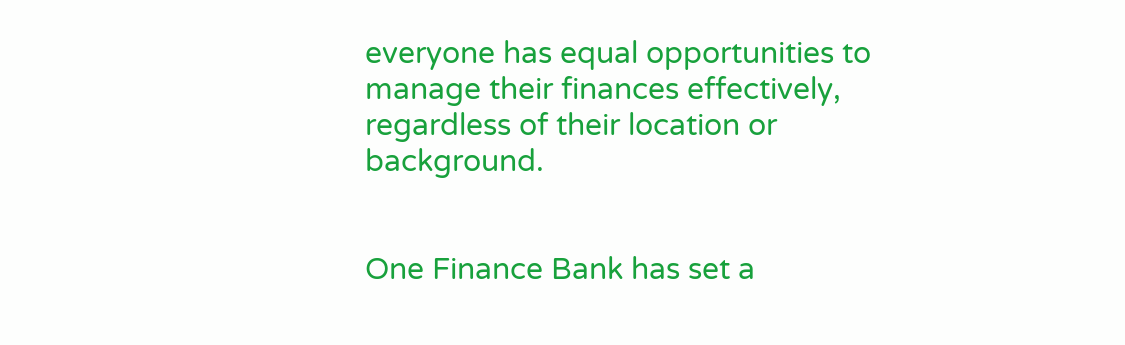everyone has equal opportunities to manage their finances effectively, regardless of their location or background.


One Finance Bank has set a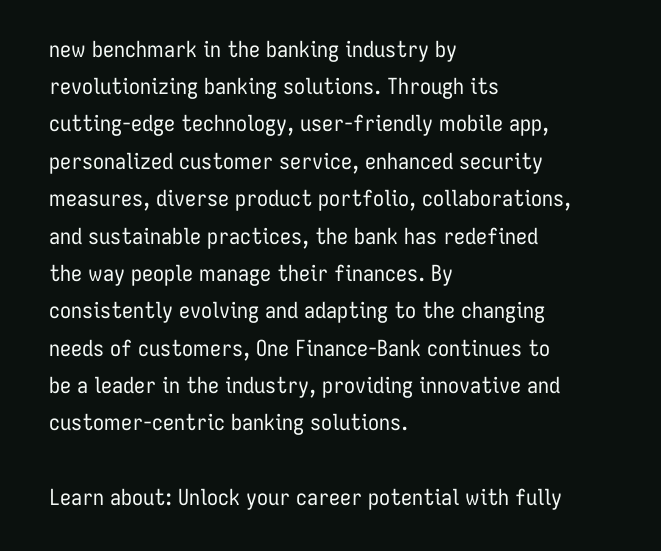new benchmark in the banking industry by revolutionizing banking solutions. Through its cutting-edge technology, user-friendly mobile app, personalized customer service, enhanced security measures, diverse product portfolio, collaborations, and sustainable practices, the bank has redefined the way people manage their finances. By consistently evolving and adapting to the changing needs of customers, One Finance-Bank continues to be a leader in the industry, providing innovative and customer-centric banking solutions.

Learn about: Unlock your career potential with fully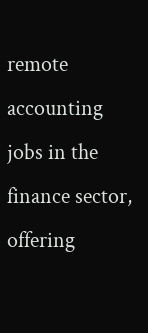remote accounting jobs in the finance sector, offering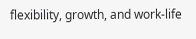flexibility, growth, and work-life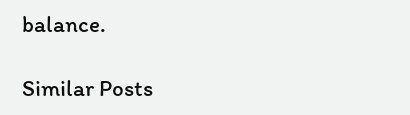balance.

Similar Posts